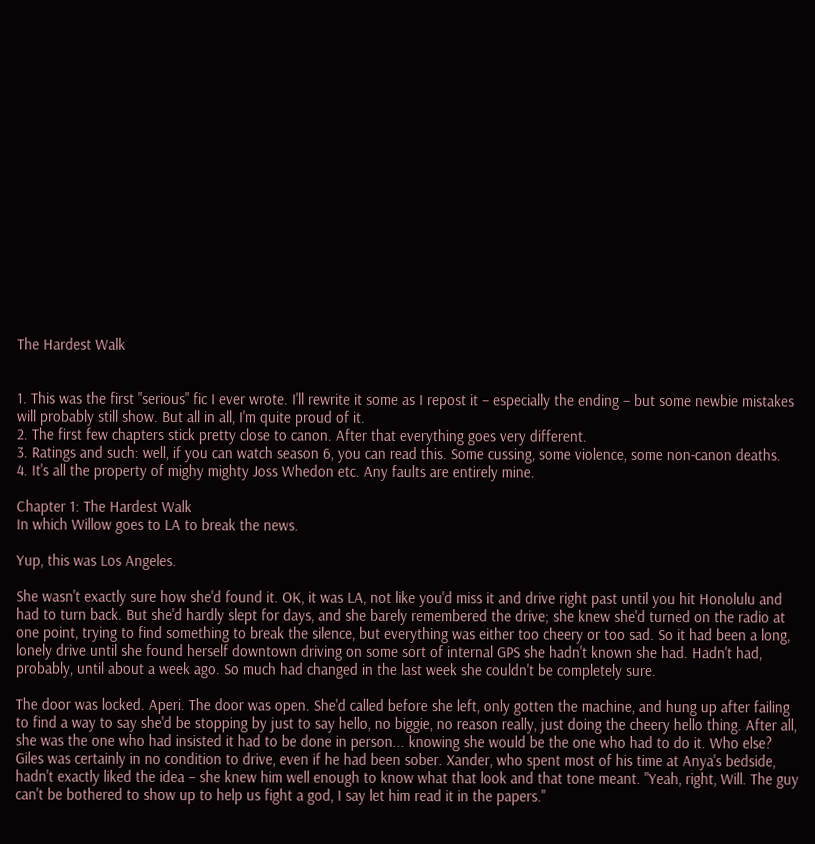The Hardest Walk


1. This was the first "serious" fic I ever wrote. I'll rewrite it some as I repost it – especially the ending – but some newbie mistakes will probably still show. But all in all, I'm quite proud of it.
2. The first few chapters stick pretty close to canon. After that everything goes very different.
3. Ratings and such: well, if you can watch season 6, you can read this. Some cussing, some violence, some non-canon deaths.
4. It's all the property of mighy mighty Joss Whedon etc. Any faults are entirely mine.

Chapter 1: The Hardest Walk
In which Willow goes to LA to break the news.

Yup, this was Los Angeles.

She wasn't exactly sure how she'd found it. OK, it was LA, not like you'd miss it and drive right past until you hit Honolulu and had to turn back. But she'd hardly slept for days, and she barely remembered the drive; she knew she'd turned on the radio at one point, trying to find something to break the silence, but everything was either too cheery or too sad. So it had been a long, lonely drive until she found herself downtown driving on some sort of internal GPS she hadn't known she had. Hadn't had, probably, until about a week ago. So much had changed in the last week she couldn't be completely sure.

The door was locked. Aperi. The door was open. She'd called before she left, only gotten the machine, and hung up after failing to find a way to say she'd be stopping by just to say hello, no biggie, no reason really, just doing the cheery hello thing. After all, she was the one who had insisted it had to be done in person... knowing she would be the one who had to do it. Who else? Giles was certainly in no condition to drive, even if he had been sober. Xander, who spent most of his time at Anya's bedside, hadn't exactly liked the idea – she knew him well enough to know what that look and that tone meant. "Yeah, right, Will. The guy can't be bothered to show up to help us fight a god, I say let him read it in the papers."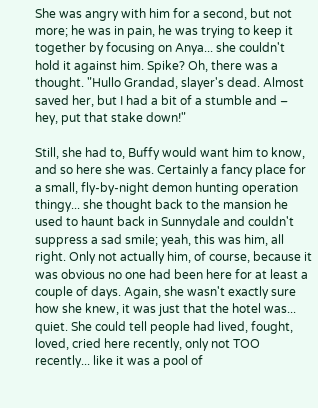She was angry with him for a second, but not more; he was in pain, he was trying to keep it together by focusing on Anya... she couldn't hold it against him. Spike? Oh, there was a thought. "Hullo Grandad, slayer's dead. Almost saved her, but I had a bit of a stumble and – hey, put that stake down!"

Still, she had to, Buffy would want him to know, and so here she was. Certainly a fancy place for a small, fly-by-night demon hunting operation thingy... she thought back to the mansion he used to haunt back in Sunnydale and couldn't suppress a sad smile; yeah, this was him, all right. Only not actually him, of course, because it was obvious no one had been here for at least a couple of days. Again, she wasn't exactly sure how she knew, it was just that the hotel was... quiet. She could tell people had lived, fought, loved, cried here recently, only not TOO recently... like it was a pool of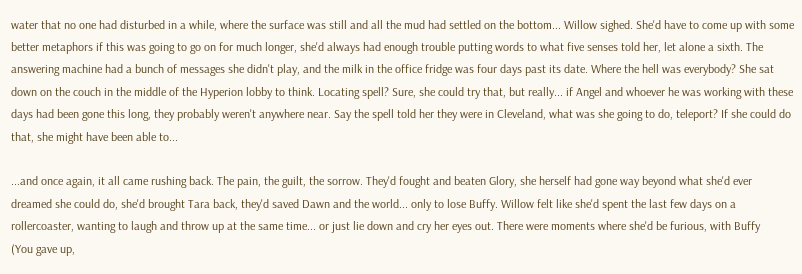water that no one had disturbed in a while, where the surface was still and all the mud had settled on the bottom... Willow sighed. She'd have to come up with some better metaphors if this was going to go on for much longer, she'd always had enough trouble putting words to what five senses told her, let alone a sixth. The answering machine had a bunch of messages she didn't play, and the milk in the office fridge was four days past its date. Where the hell was everybody? She sat down on the couch in the middle of the Hyperion lobby to think. Locating spell? Sure, she could try that, but really... if Angel and whoever he was working with these days had been gone this long, they probably weren't anywhere near. Say the spell told her they were in Cleveland, what was she going to do, teleport? If she could do that, she might have been able to...

...and once again, it all came rushing back. The pain, the guilt, the sorrow. They'd fought and beaten Glory, she herself had gone way beyond what she'd ever dreamed she could do, she'd brought Tara back, they'd saved Dawn and the world... only to lose Buffy. Willow felt like she'd spent the last few days on a rollercoaster, wanting to laugh and throw up at the same time... or just lie down and cry her eyes out. There were moments where she'd be furious, with Buffy
(You gave up,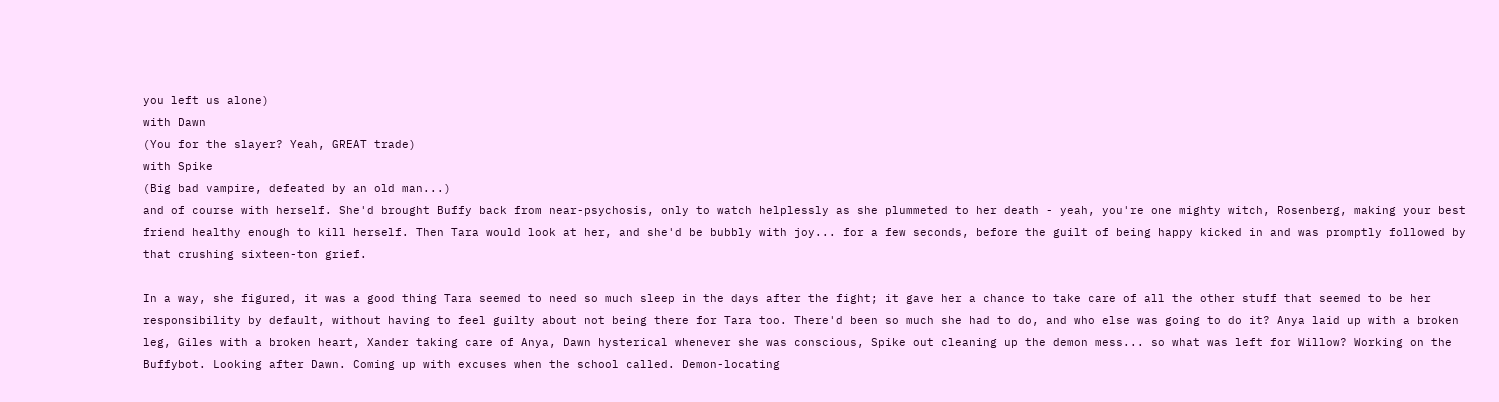you left us alone)
with Dawn
(You for the slayer? Yeah, GREAT trade)
with Spike
(Big bad vampire, defeated by an old man...)
and of course with herself. She'd brought Buffy back from near-psychosis, only to watch helplessly as she plummeted to her death - yeah, you're one mighty witch, Rosenberg, making your best friend healthy enough to kill herself. Then Tara would look at her, and she'd be bubbly with joy... for a few seconds, before the guilt of being happy kicked in and was promptly followed by that crushing sixteen-ton grief.

In a way, she figured, it was a good thing Tara seemed to need so much sleep in the days after the fight; it gave her a chance to take care of all the other stuff that seemed to be her responsibility by default, without having to feel guilty about not being there for Tara too. There'd been so much she had to do, and who else was going to do it? Anya laid up with a broken leg, Giles with a broken heart, Xander taking care of Anya, Dawn hysterical whenever she was conscious, Spike out cleaning up the demon mess... so what was left for Willow? Working on the Buffybot. Looking after Dawn. Coming up with excuses when the school called. Demon-locating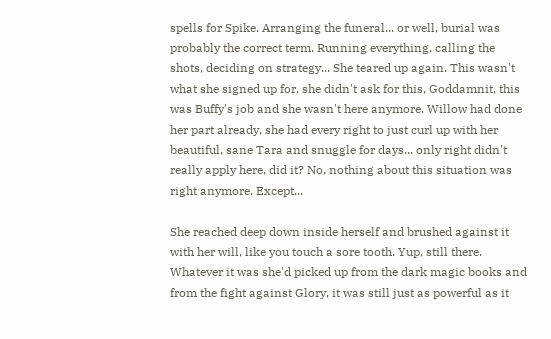spells for Spike. Arranging the funeral... or well, burial was probably the correct term. Running everything, calling the shots, deciding on strategy... She teared up again. This wasn't what she signed up for, she didn't ask for this, Goddamnit, this was Buffy's job and she wasn't here anymore. Willow had done her part already, she had every right to just curl up with her beautiful, sane Tara and snuggle for days... only right didn't really apply here, did it? No, nothing about this situation was right anymore. Except...

She reached deep down inside herself and brushed against it with her will, like you touch a sore tooth. Yup, still there. Whatever it was she'd picked up from the dark magic books and from the fight against Glory, it was still just as powerful as it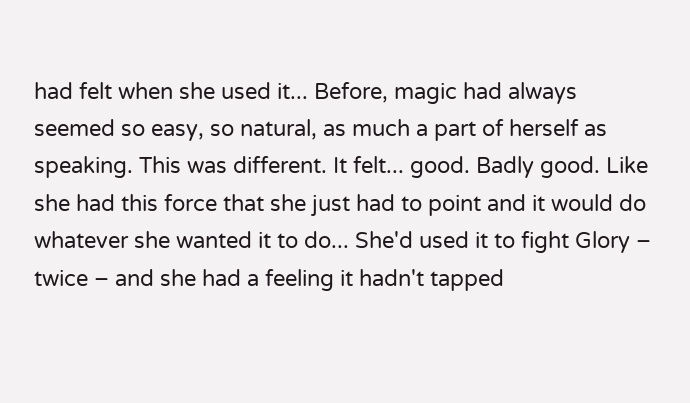had felt when she used it... Before, magic had always seemed so easy, so natural, as much a part of herself as speaking. This was different. It felt... good. Badly good. Like she had this force that she just had to point and it would do whatever she wanted it to do... She'd used it to fight Glory – twice – and she had a feeling it hadn't tapped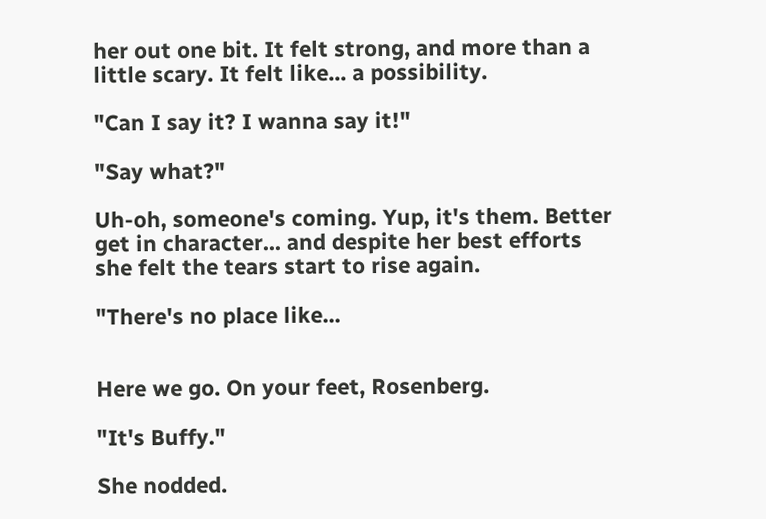her out one bit. It felt strong, and more than a little scary. It felt like... a possibility.

"Can I say it? I wanna say it!"

"Say what?"

Uh-oh, someone's coming. Yup, it's them. Better get in character... and despite her best efforts she felt the tears start to rise again.

"There's no place like...


Here we go. On your feet, Rosenberg.

"It's Buffy."

She nodded.